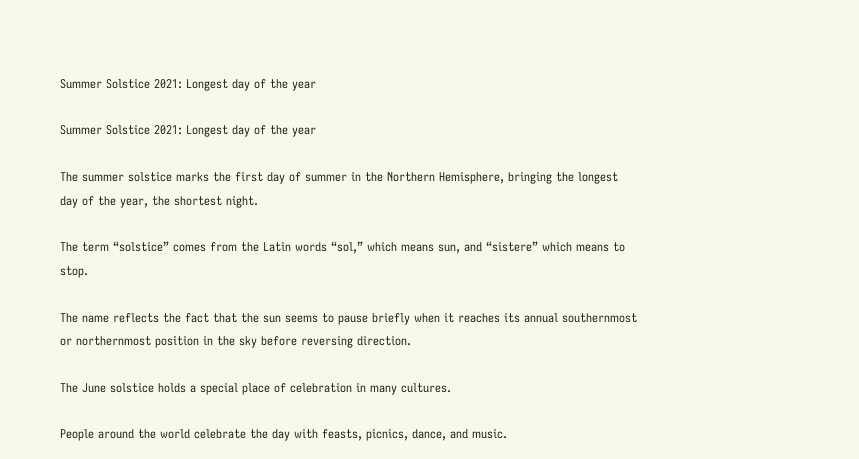Summer Solstice 2021: Longest day of the year

Summer Solstice 2021: Longest day of the year

The summer solstice marks the first day of summer in the Northern Hemisphere, bringing the longest day of the year, the shortest night.

The term “solstice” comes from the Latin words “sol,” which means sun, and “sistere” which means to stop.

The name reflects the fact that the sun seems to pause briefly when it reaches its annual southernmost or northernmost position in the sky before reversing direction.

The June solstice holds a special place of celebration in many cultures.

People around the world celebrate the day with feasts, picnics, dance, and music.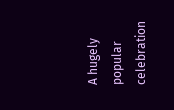A hugely popular celebration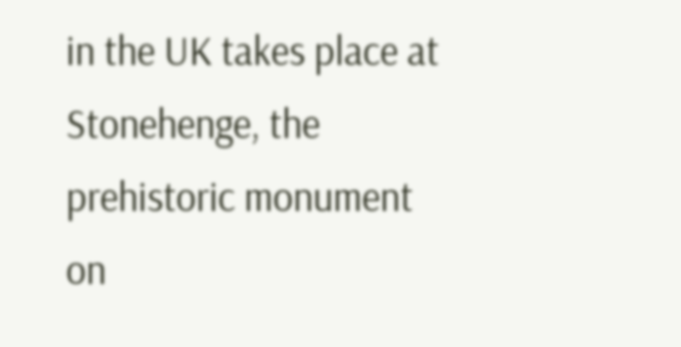in the UK takes place at Stonehenge, the prehistoric monument on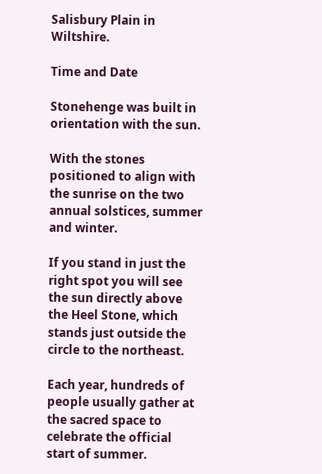Salisbury Plain in Wiltshire.

Time and Date

Stonehenge was built in orientation with the sun.

With the stones positioned to align with the sunrise on the two annual solstices, summer and winter.

If you stand in just the right spot you will see the sun directly above the Heel Stone, which stands just outside the circle to the northeast.

Each year, hundreds of people usually gather at the sacred space to celebrate the official start of summer.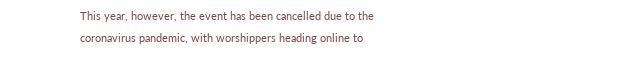This year, however, the event has been cancelled due to the coronavirus pandemic, with worshippers heading online to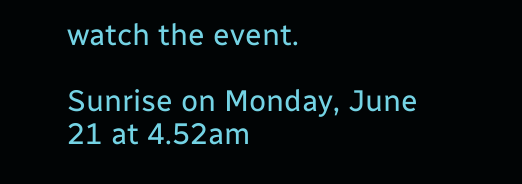watch the event.

Sunrise on Monday, June 21 at 4.52am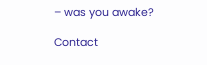– was you awake?

Contact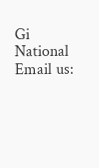Gi National
Email us: